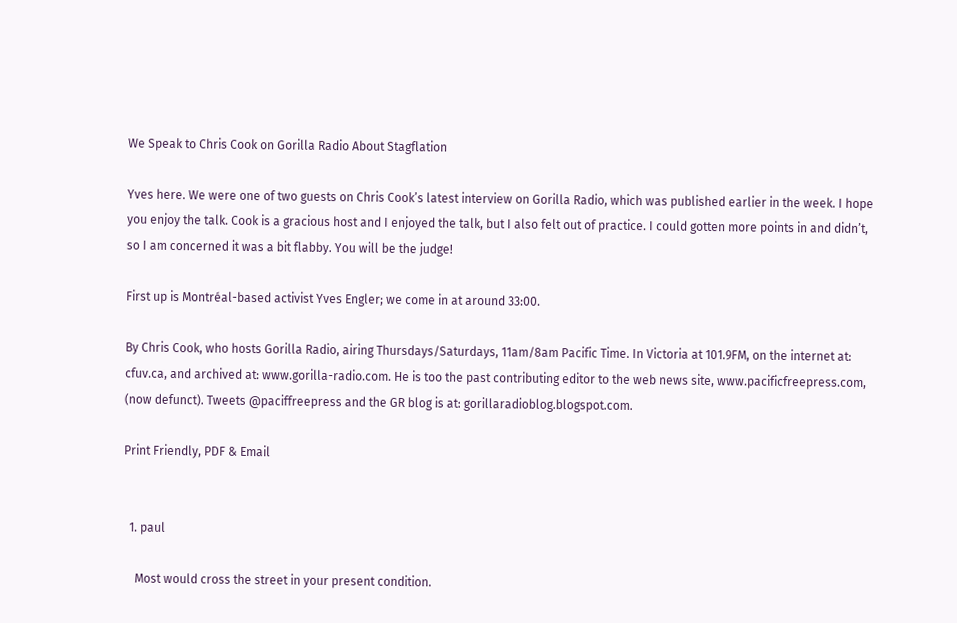We Speak to Chris Cook on Gorilla Radio About Stagflation

Yves here. We were one of two guests on Chris Cook’s latest interview on Gorilla Radio, which was published earlier in the week. I hope you enjoy the talk. Cook is a gracious host and I enjoyed the talk, but I also felt out of practice. I could gotten more points in and didn’t, so I am concerned it was a bit flabby. You will be the judge!

First up is Montréal-based activist Yves Engler; we come in at around 33:00.

By Chris Cook, who hosts Gorilla Radio, airing Thursdays/Saturdays, 11am/8am Pacific Time. In Victoria at 101.9FM, on the internet at: cfuv.ca, and archived at: www.gorilla-radio.com. He is too the past contributing editor to the web news site, www.pacificfreepress.com, (now defunct). Tweets @paciffreepress and the GR blog is at: gorillaradioblog.blogspot.com.

Print Friendly, PDF & Email


  1. paul

    Most would cross the street in your present condition.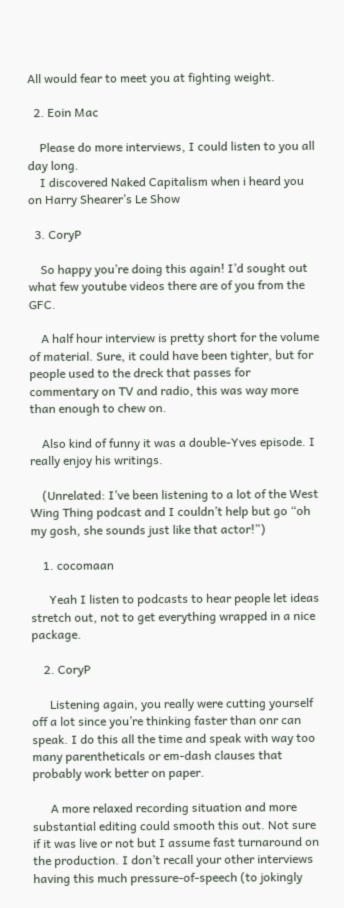All would fear to meet you at fighting weight.

  2. Eoin Mac

    Please do more interviews, I could listen to you all day long.
    I discovered Naked Capitalism when i heard you on Harry Shearer’s Le Show

  3. CoryP

    So happy you’re doing this again! I’d sought out what few youtube videos there are of you from the GFC.

    A half hour interview is pretty short for the volume of material. Sure, it could have been tighter, but for people used to the dreck that passes for commentary on TV and radio, this was way more than enough to chew on.

    Also kind of funny it was a double-Yves episode. I really enjoy his writings.

    (Unrelated: I’ve been listening to a lot of the West Wing Thing podcast and I couldn’t help but go “oh my gosh, she sounds just like that actor!”)

    1. cocomaan

      Yeah I listen to podcasts to hear people let ideas stretch out, not to get everything wrapped in a nice package.

    2. CoryP

      Listening again, you really were cutting yourself off a lot since you’re thinking faster than onr can speak. I do this all the time and speak with way too many parentheticals or em-dash clauses that probably work better on paper.

      A more relaxed recording situation and more substantial editing could smooth this out. Not sure if it was live or not but I assume fast turnaround on the production. I don’t recall your other interviews having this much pressure-of-speech (to jokingly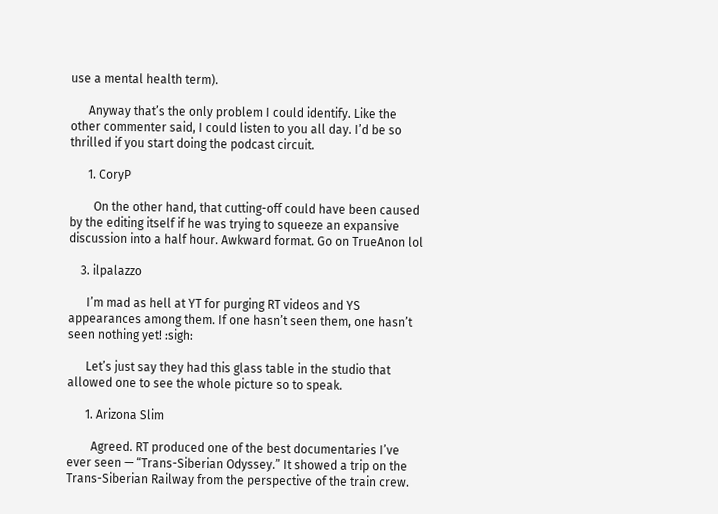use a mental health term).

      Anyway that’s the only problem I could identify. Like the other commenter said, I could listen to you all day. I’d be so thrilled if you start doing the podcast circuit.

      1. CoryP

        On the other hand, that cutting-off could have been caused by the editing itself if he was trying to squeeze an expansive discussion into a half hour. Awkward format. Go on TrueAnon lol

    3. ilpalazzo

      I’m mad as hell at YT for purging RT videos and YS appearances among them. If one hasn’t seen them, one hasn’t seen nothing yet! :sigh:

      Let’s just say they had this glass table in the studio that allowed one to see the whole picture so to speak.

      1. Arizona Slim

        Agreed. RT produced one of the best documentaries I’ve ever seen — “Trans-Siberian Odyssey.” It showed a trip on the Trans-Siberian Railway from the perspective of the train crew.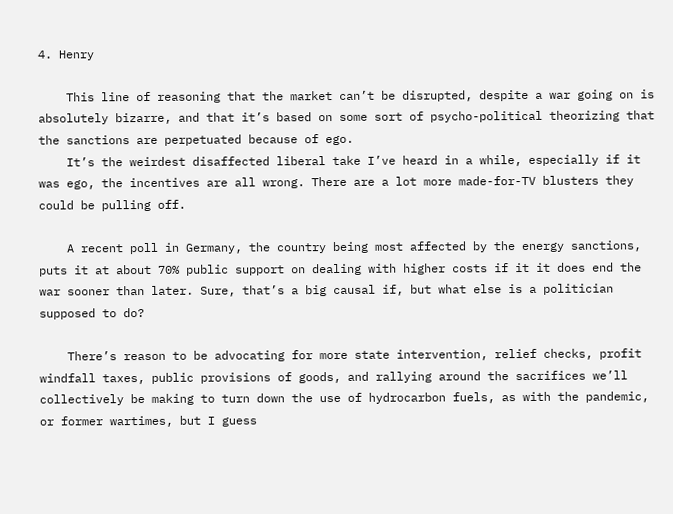4. Henry

    This line of reasoning that the market can’t be disrupted, despite a war going on is absolutely bizarre, and that it’s based on some sort of psycho-political theorizing that the sanctions are perpetuated because of ego.
    It’s the weirdest disaffected liberal take I’ve heard in a while, especially if it was ego, the incentives are all wrong. There are a lot more made-for-TV blusters they could be pulling off.

    A recent poll in Germany, the country being most affected by the energy sanctions, puts it at about 70% public support on dealing with higher costs if it it does end the war sooner than later. Sure, that’s a big causal if, but what else is a politician supposed to do?

    There’s reason to be advocating for more state intervention, relief checks, profit windfall taxes, public provisions of goods, and rallying around the sacrifices we’ll collectively be making to turn down the use of hydrocarbon fuels, as with the pandemic, or former wartimes, but I guess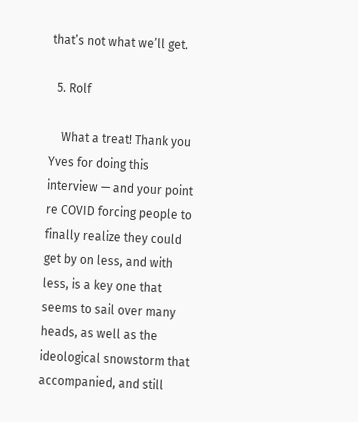that’s not what we’ll get.

  5. Rolf

    What a treat! Thank you Yves for doing this interview — and your point re COVID forcing people to finally realize they could get by on less, and with less, is a key one that seems to sail over many heads, as well as the ideological snowstorm that accompanied, and still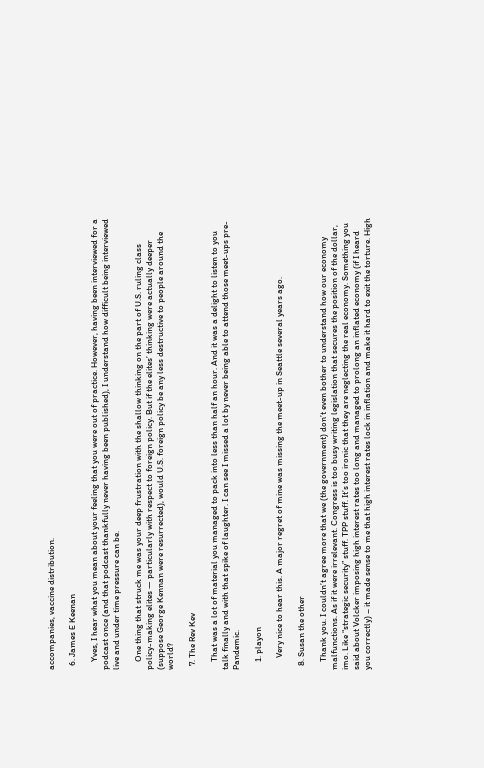accompanies, vaccine distribution.

  6. James E Keenan

    Yves, I hear what you mean about your feeling that you were out of practice. However, having been interviewed for a podcast once (and that podcast thankfully never having been published), I understand how difficult being interviewed live and under time pressure can be.

    One thing that struck me was your deep frustration with the shallow thinking on the part of U.S. ruling class policy-making elites — particularly with respect to foreign policy. But if the elites’ thinking were actually deeper (suppose George Kennan were resurrected), would U.S. foreign policy be any less destructive to people around the world?

  7. The Rev Kev

    That was a lot of material you managed to pack into less than half an hour. And it was a delight to listen to you talk finally and with that spike of laughter. I can see I missed a lot by never being able to attend those meet-ups pre-Pandemic.

    1. playon

      Very nice to hear this. A major regret of mine was missing the meet-up in Seattle several years ago.

  8. Susan the other

    Thank you. I couldn’t agree more that we (the government) don’t even bother to understand how our economy malfunctions. As if it were irrelevant. Congress is too busy writing legislation that secures the position of the dollar, imo. Like “strategic security” stuff. TPP stuff. It’s too ironic that they are neglecting the real economy. Something you said about Volcker imposing high interest rates too long and managed to prolong an inflated economy (if I heard you correctly) – it made sense to me that high interest rates lock in inflation and make it hard to exit the torture. High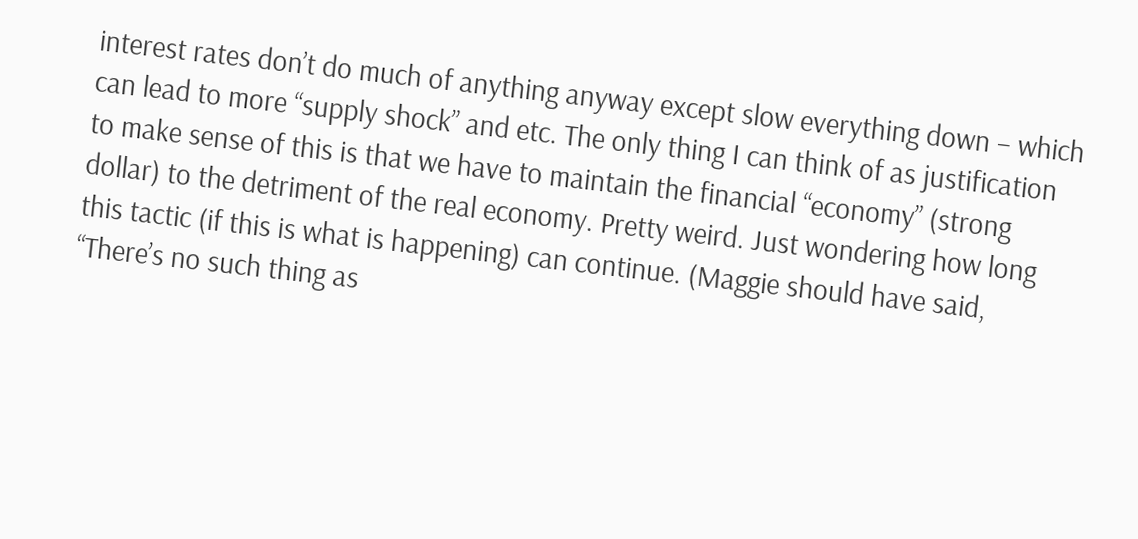interest rates don’t do much of anything anyway except slow everything down – which can lead to more “supply shock” and etc. The only thing I can think of as justification to make sense of this is that we have to maintain the financial “economy” (strong dollar) to the detriment of the real economy. Pretty weird. Just wondering how long this tactic (if this is what is happening) can continue. (Maggie should have said, “There’s no such thing as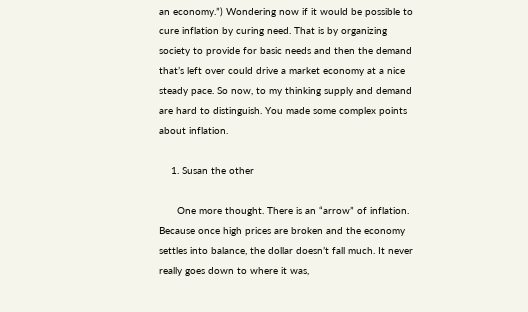an economy.”) Wondering now if it would be possible to cure inflation by curing need. That is by organizing society to provide for basic needs and then the demand that’s left over could drive a market economy at a nice steady pace. So now, to my thinking supply and demand are hard to distinguish. You made some complex points about inflation.

    1. Susan the other

      One more thought. There is an “arrow” of inflation. Because once high prices are broken and the economy settles into balance, the dollar doesn’t fall much. It never really goes down to where it was,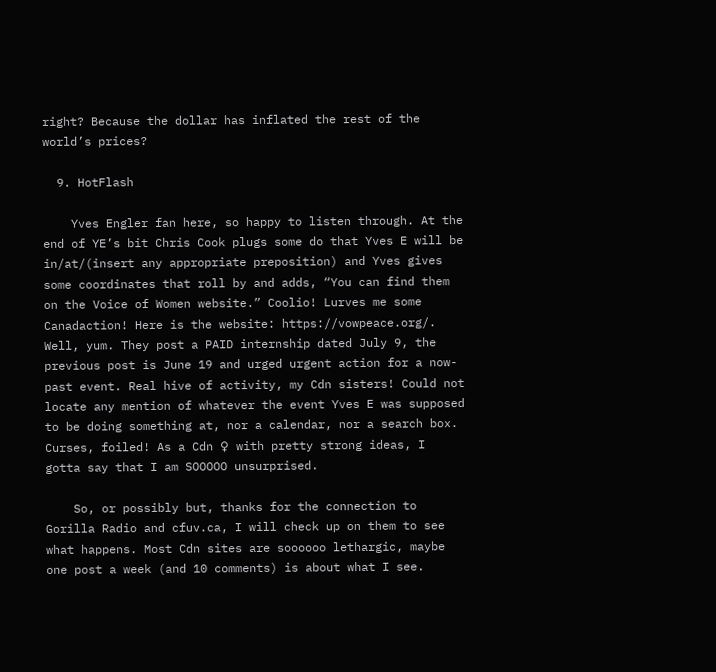right? Because the dollar has inflated the rest of the world’s prices?

  9. HotFlash

    Yves Engler fan here, so happy to listen through. At the end of YE’s bit Chris Cook plugs some do that Yves E will be in/at/(insert any appropriate preposition) and Yves gives some coordinates that roll by and adds, “You can find them on the Voice of Women website.” Coolio! Lurves me some Canadaction! Here is the website: https://vowpeace.org/. Well, yum. They post a PAID internship dated July 9, the previous post is June 19 and urged urgent action for a now-past event. Real hive of activity, my Cdn sisters! Could not locate any mention of whatever the event Yves E was supposed to be doing something at, nor a calendar, nor a search box. Curses, foiled! As a Cdn ♀ with pretty strong ideas, I gotta say that I am SOOOOO unsurprised.

    So, or possibly but, thanks for the connection to Gorilla Radio and cfuv.ca, I will check up on them to see what happens. Most Cdn sites are soooooo lethargic, maybe one post a week (and 10 comments) is about what I see.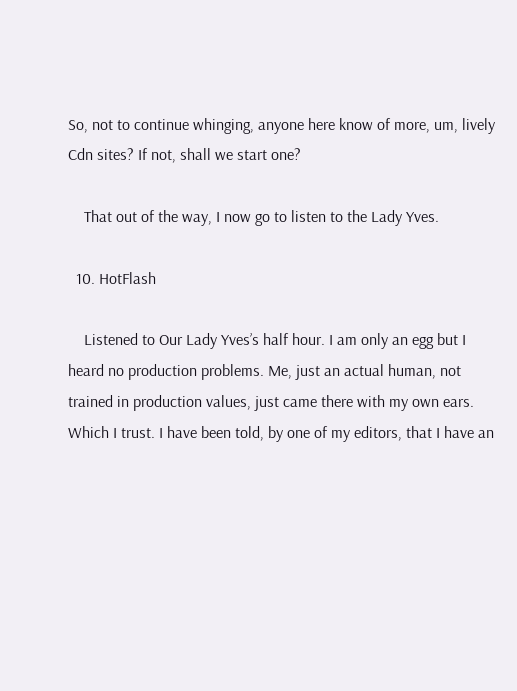So, not to continue whinging, anyone here know of more, um, lively Cdn sites? If not, shall we start one?

    That out of the way, I now go to listen to the Lady Yves.

  10. HotFlash

    Listened to Our Lady Yves’s half hour. I am only an egg but I heard no production problems. Me, just an actual human, not trained in production values, just came there with my own ears. Which I trust. I have been told, by one of my editors, that I have an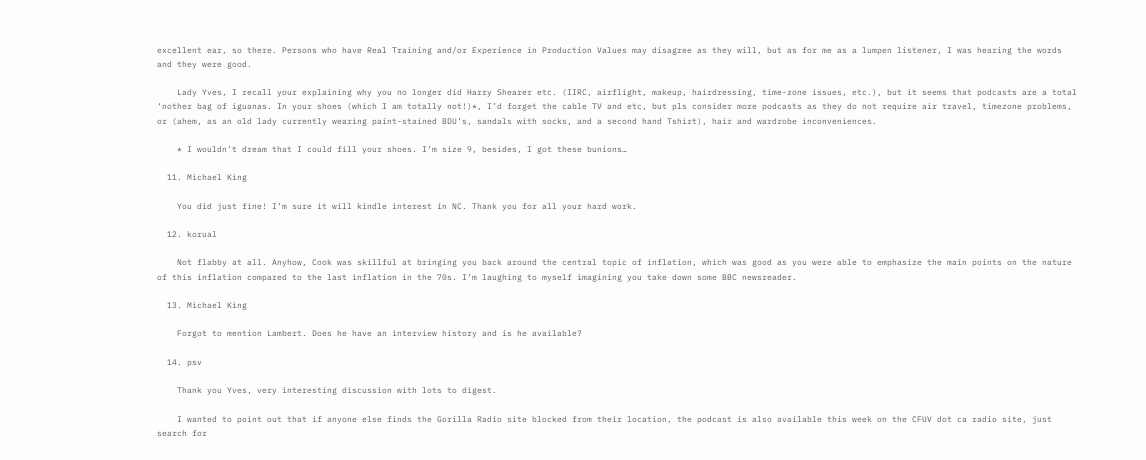excellent ear, so there. Persons who have Real Training and/or Experience in Production Values may disagree as they will, but as for me as a lumpen listener, I was hearing the words and they were good.

    Lady Yves, I recall your explaining why you no longer did Harry Shearer etc. (IIRC, airflight, makeup, hairdressing, time-zone issues, etc.), but it seems that podcasts are a total ‘nother bag of iguanas. In your shoes (which I am totally not!)*, I’d forget the cable TV and etc, but pls consider more podcasts as they do not require air travel, timezone problems, or (ahem, as an old lady currently wearing paint-stained BDU’s, sandals with socks, and a second hand Tshirt), hair and wardrobe inconveniences.

    * I wouldn’t dream that I could fill your shoes. I’m size 9, besides, I got these bunions…

  11. Michael King

    You did just fine! I’m sure it will kindle interest in NC. Thank you for all your hard work.

  12. korual

    Not flabby at all. Anyhow, Cook was skillful at bringing you back around the central topic of inflation, which was good as you were able to emphasize the main points on the nature of this inflation compared to the last inflation in the 70s. I’m laughing to myself imagining you take down some BBC newsreader.

  13. Michael King

    Forgot to mention Lambert. Does he have an interview history and is he available?

  14. psv

    Thank you Yves, very interesting discussion with lots to digest.

    I wanted to point out that if anyone else finds the Gorilla Radio site blocked from their location, the podcast is also available this week on the CFUV dot ca radio site, just search for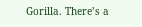Gorilla. There’s a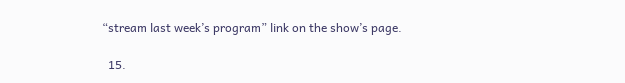“stream last week’s program” link on the show’s page.

  15.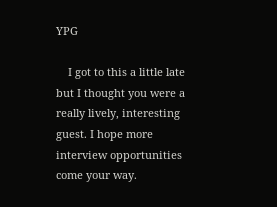YPG

    I got to this a little late but I thought you were a really lively, interesting guest. I hope more interview opportunities come your way.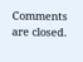Comments are closed.